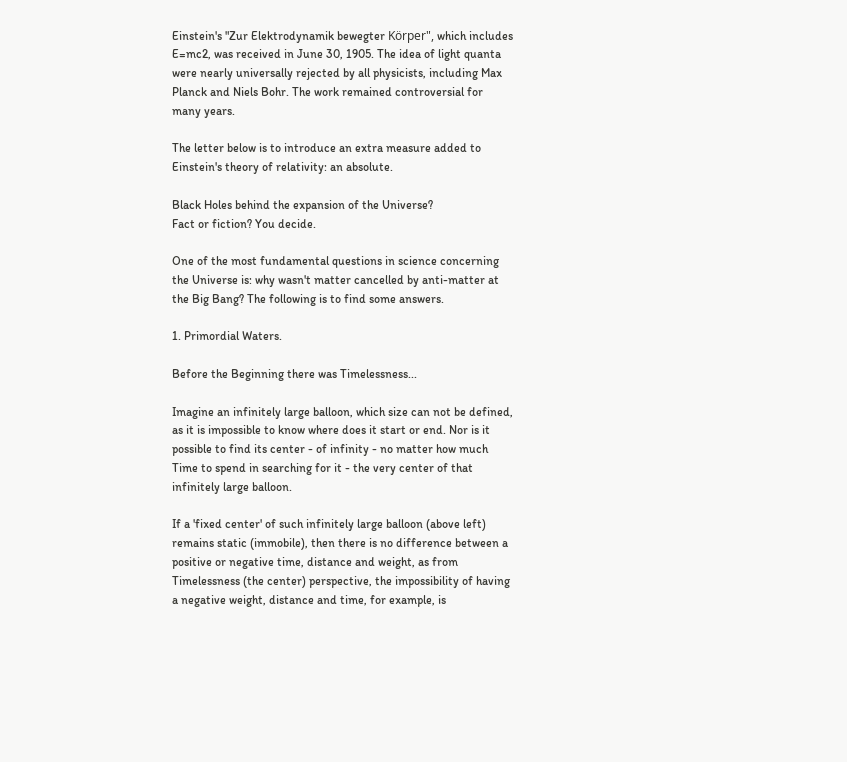Einstein's "Zur Elektrodynamik bewegter Körper", which includes E=mc2, was received in June 30, 1905. The idea of light quanta were nearly universally rejected by all physicists, including Max Planck and Niels Bohr. The work remained controversial for many years.

The letter below is to introduce an extra measure added to Einstein's theory of relativity: an absolute.

Black Holes behind the expansion of the Universe?
Fact or fiction? You decide.

One of the most fundamental questions in science concerning the Universe is: why wasn't matter cancelled by anti-matter at the Big Bang? The following is to find some answers.

1. Primordial Waters.

Before the Beginning there was Timelessness...

Imagine an infinitely large balloon, which size can not be defined, as it is impossible to know where does it start or end. Nor is it possible to find its center - of infinity - no matter how much Time to spend in searching for it - the very center of that infinitely large balloon.

If a 'fixed center' of such infinitely large balloon (above left) remains static (immobile), then there is no difference between a positive or negative time, distance and weight, as from Timelessness (the center) perspective, the impossibility of having a negative weight, distance and time, for example, is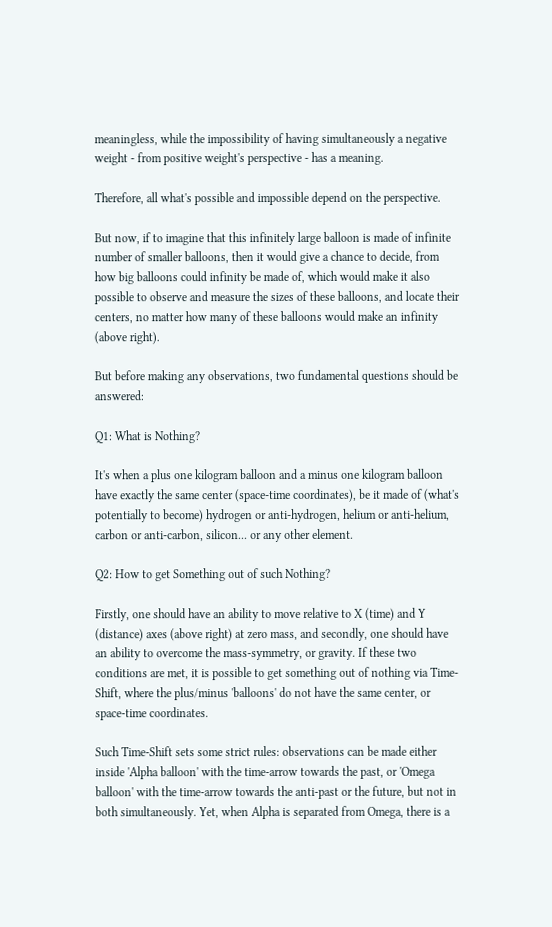meaningless, while the impossibility of having simultaneously a negative weight - from positive weight's perspective - has a meaning.

Therefore, all what's possible and impossible depend on the perspective.

But now, if to imagine that this infinitely large balloon is made of infinite number of smaller balloons, then it would give a chance to decide, from how big balloons could infinity be made of, which would make it also possible to observe and measure the sizes of these balloons, and locate their centers, no matter how many of these balloons would make an infinity (above right).

But before making any observations, two fundamental questions should be answered:

Q1: What is Nothing?

It's when a plus one kilogram balloon and a minus one kilogram balloon have exactly the same center (space-time coordinates), be it made of (what's potentially to become) hydrogen or anti-hydrogen, helium or anti-helium, carbon or anti-carbon, silicon... or any other element.

Q2: How to get Something out of such Nothing?

Firstly, one should have an ability to move relative to X (time) and Y (distance) axes (above right) at zero mass, and secondly, one should have an ability to overcome the mass-symmetry, or gravity. If these two conditions are met, it is possible to get something out of nothing via Time-Shift, where the plus/minus 'balloons' do not have the same center, or space-time coordinates.

Such Time-Shift sets some strict rules: observations can be made either inside 'Alpha balloon' with the time-arrow towards the past, or 'Omega balloon' with the time-arrow towards the anti-past or the future, but not in both simultaneously. Yet, when Alpha is separated from Omega, there is a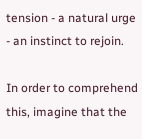tension - a natural urge - an instinct to rejoin.

In order to comprehend this, imagine that the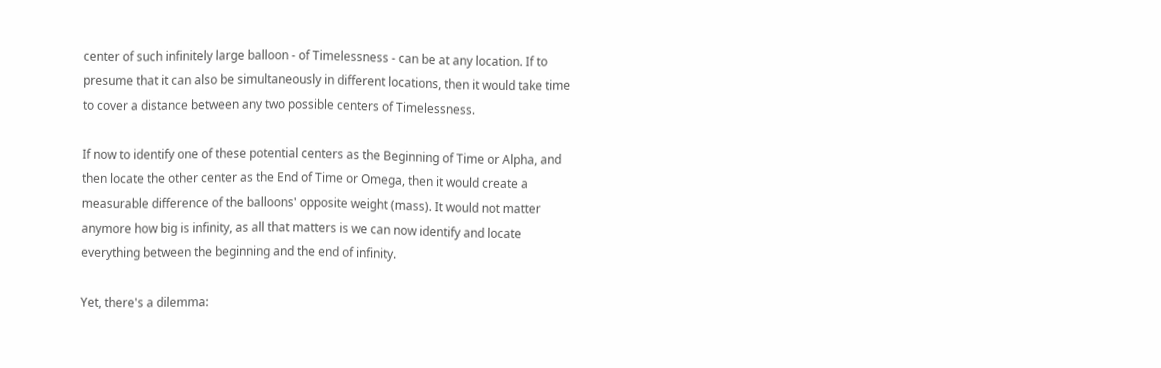center of such infinitely large balloon - of Timelessness - can be at any location. If to presume that it can also be simultaneously in different locations, then it would take time to cover a distance between any two possible centers of Timelessness.

If now to identify one of these potential centers as the Beginning of Time or Alpha, and then locate the other center as the End of Time or Omega, then it would create a measurable difference of the balloons' opposite weight (mass). It would not matter anymore how big is infinity, as all that matters is we can now identify and locate everything between the beginning and the end of infinity.

Yet, there's a dilemma: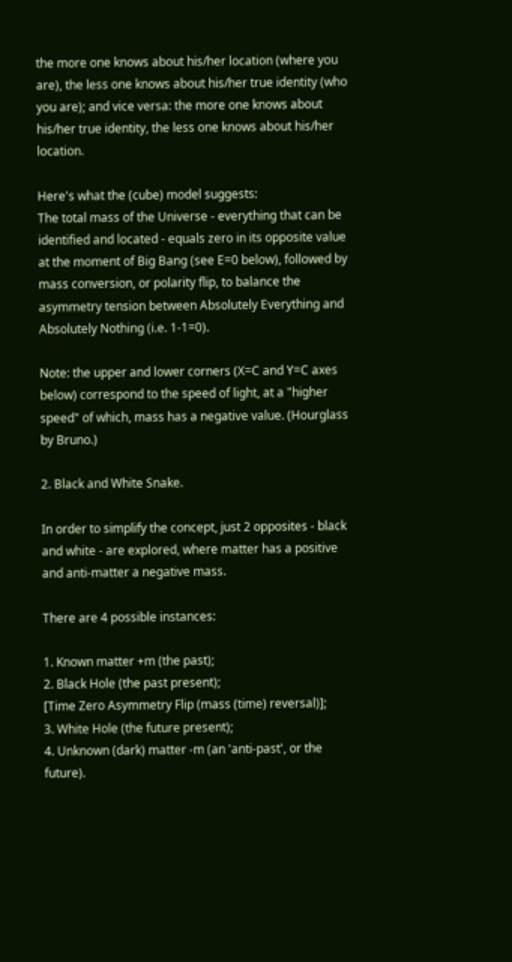the more one knows about his/her location (where you are), the less one knows about his/her true identity (who you are); and vice versa: the more one knows about his/her true identity, the less one knows about his/her location.

Here's what the (cube) model suggests:
The total mass of the Universe - everything that can be identified and located - equals zero in its opposite value at the moment of Big Bang (see E=0 below), followed by mass conversion, or polarity flip, to balance the asymmetry tension between Absolutely Everything and Absolutely Nothing (i.e. 1-1=0).

Note: the upper and lower corners (X=C and Y=C axes below) correspond to the speed of light, at a "higher speed" of which, mass has a negative value. (Hourglass by Bruno.)

2. Black and White Snake.

In order to simplify the concept, just 2 opposites - black and white - are explored, where matter has a positive and anti-matter a negative mass.

There are 4 possible instances:

1. Known matter +m (the past);
2. Black Hole (the past present);
[Time Zero Asymmetry Flip (mass (time) reversal)];
3. White Hole (the future present);
4. Unknown (dark) matter -m (an 'anti-past', or the future).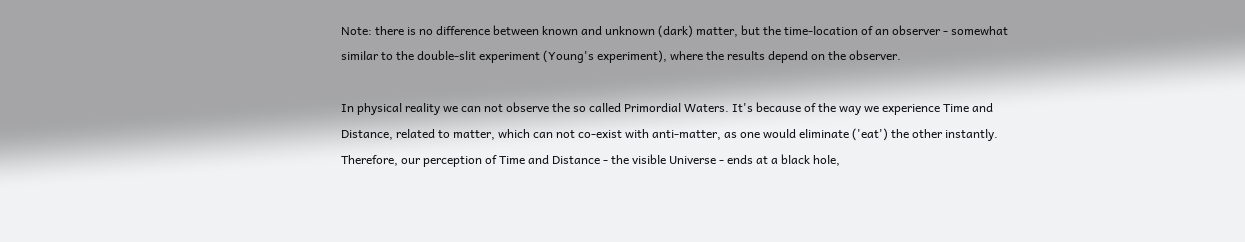Note: there is no difference between known and unknown (dark) matter, but the time-location of an observer - somewhat similar to the double-slit experiment (Young's experiment), where the results depend on the observer.

In physical reality we can not observe the so called Primordial Waters. It's because of the way we experience Time and Distance, related to matter, which can not co-exist with anti-matter, as one would eliminate ('eat') the other instantly. Therefore, our perception of Time and Distance - the visible Universe - ends at a black hole,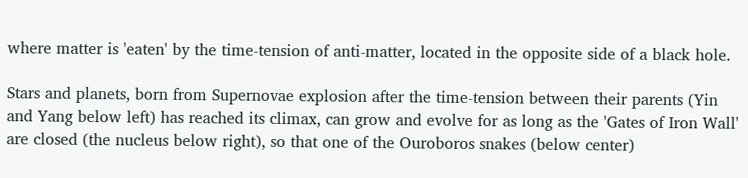where matter is 'eaten' by the time-tension of anti-matter, located in the opposite side of a black hole.

Stars and planets, born from Supernovae explosion after the time-tension between their parents (Yin and Yang below left) has reached its climax, can grow and evolve for as long as the 'Gates of Iron Wall' are closed (the nucleus below right), so that one of the Ouroboros snakes (below center)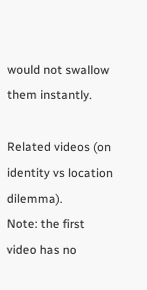would not swallow them instantly.

Related videos (on identity vs location dilemma).
Note: the first video has no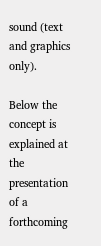sound (text and graphics only).

Below the concept is explained at the presentation of a forthcoming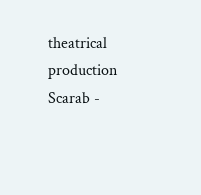theatrical production Scarab -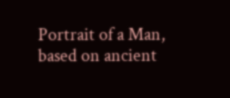Portrait of a Man, based on ancient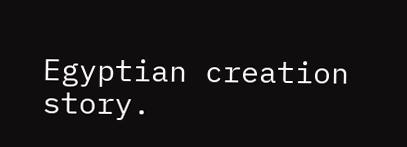Egyptian creation story.